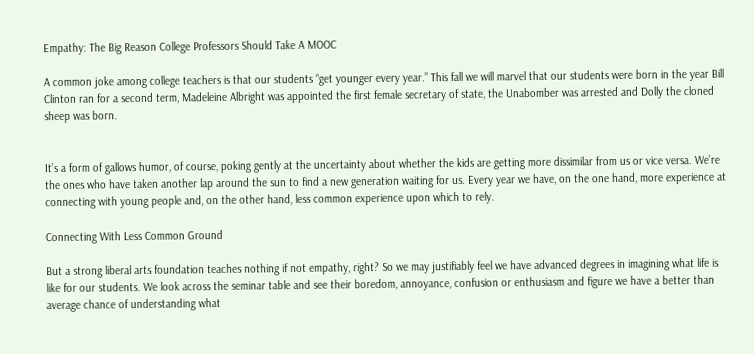Empathy: The Big Reason College Professors Should Take A MOOC

A common joke among college teachers is that our students “get younger every year.” This fall we will marvel that our students were born in the year Bill Clinton ran for a second term, Madeleine Albright was appointed the first female secretary of state, the Unabomber was arrested and Dolly the cloned sheep was born.


It’s a form of gallows humor, of course, poking gently at the uncertainty about whether the kids are getting more dissimilar from us or vice versa. We’re the ones who have taken another lap around the sun to find a new generation waiting for us. Every year we have, on the one hand, more experience at connecting with young people and, on the other hand, less common experience upon which to rely.

Connecting With Less Common Ground

But a strong liberal arts foundation teaches nothing if not empathy, right? So we may justifiably feel we have advanced degrees in imagining what life is like for our students. We look across the seminar table and see their boredom, annoyance, confusion or enthusiasm and figure we have a better than average chance of understanding what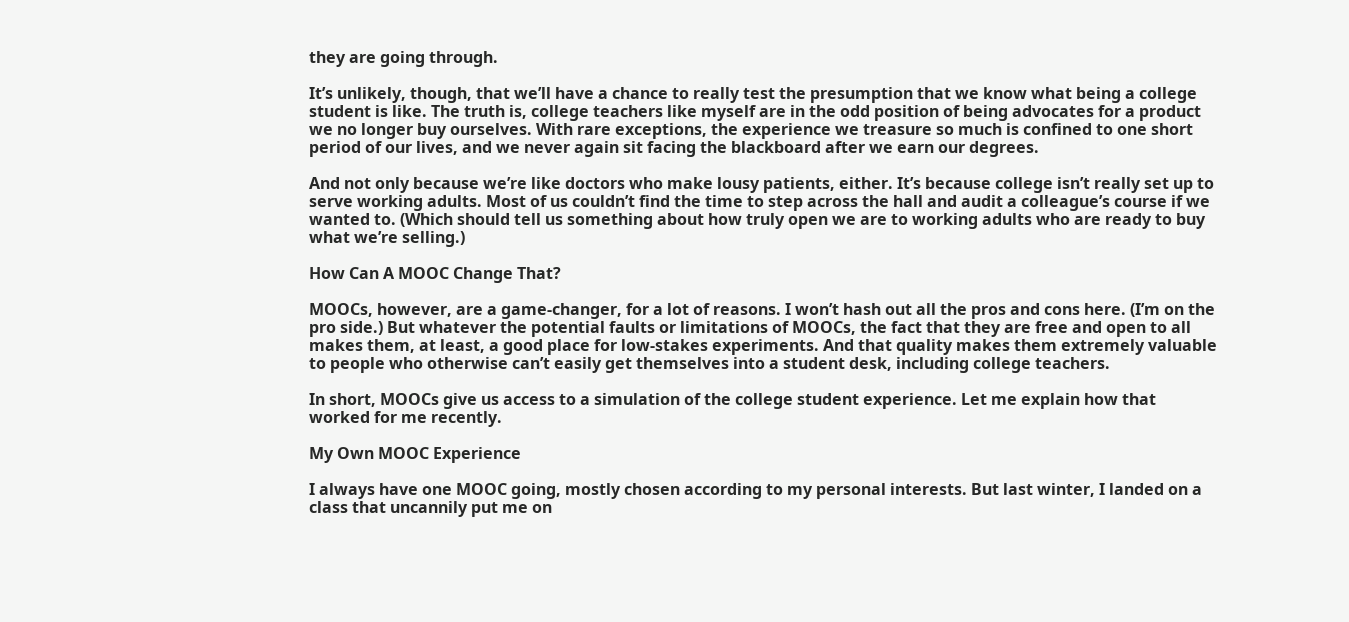they are going through.

It’s unlikely, though, that we’ll have a chance to really test the presumption that we know what being a college student is like. The truth is, college teachers like myself are in the odd position of being advocates for a product we no longer buy ourselves. With rare exceptions, the experience we treasure so much is confined to one short period of our lives, and we never again sit facing the blackboard after we earn our degrees.

And not only because we’re like doctors who make lousy patients, either. It’s because college isn’t really set up to serve working adults. Most of us couldn’t find the time to step across the hall and audit a colleague’s course if we wanted to. (Which should tell us something about how truly open we are to working adults who are ready to buy what we’re selling.)

How Can A MOOC Change That?

MOOCs, however, are a game-changer, for a lot of reasons. I won’t hash out all the pros and cons here. (I’m on the pro side.) But whatever the potential faults or limitations of MOOCs, the fact that they are free and open to all makes them, at least, a good place for low-stakes experiments. And that quality makes them extremely valuable to people who otherwise can’t easily get themselves into a student desk, including college teachers.

In short, MOOCs give us access to a simulation of the college student experience. Let me explain how that worked for me recently.

My Own MOOC Experience

I always have one MOOC going, mostly chosen according to my personal interests. But last winter, I landed on a class that uncannily put me on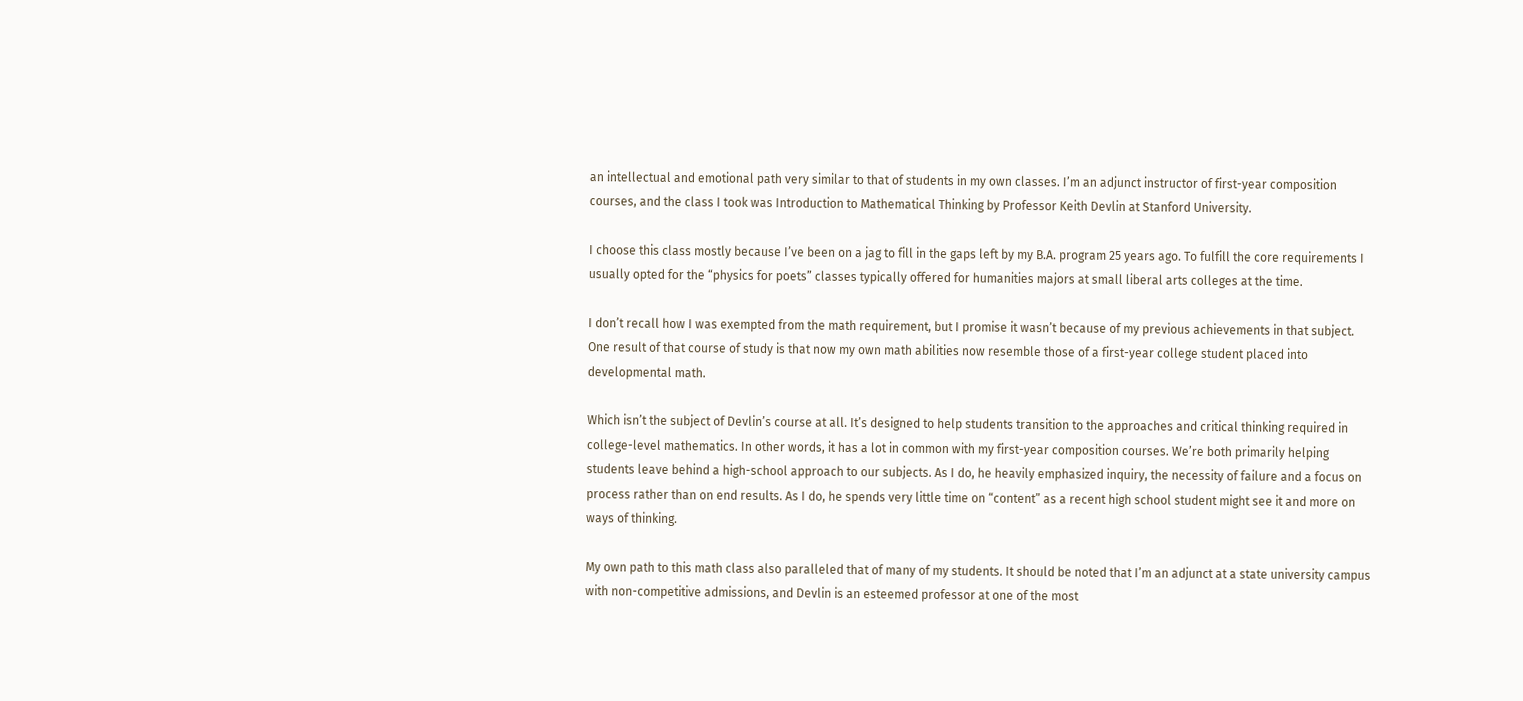an intellectual and emotional path very similar to that of students in my own classes. I’m an adjunct instructor of first-year composition courses, and the class I took was Introduction to Mathematical Thinking by Professor Keith Devlin at Stanford University.

I choose this class mostly because I’ve been on a jag to fill in the gaps left by my B.A. program 25 years ago. To fulfill the core requirements I usually opted for the “physics for poets” classes typically offered for humanities majors at small liberal arts colleges at the time.

I don’t recall how I was exempted from the math requirement, but I promise it wasn’t because of my previous achievements in that subject. One result of that course of study is that now my own math abilities now resemble those of a first-year college student placed into developmental math.

Which isn’t the subject of Devlin’s course at all. It’s designed to help students transition to the approaches and critical thinking required in college-level mathematics. In other words, it has a lot in common with my first-year composition courses. We’re both primarily helping students leave behind a high-school approach to our subjects. As I do, he heavily emphasized inquiry, the necessity of failure and a focus on process rather than on end results. As I do, he spends very little time on “content” as a recent high school student might see it and more on ways of thinking.

My own path to this math class also paralleled that of many of my students. It should be noted that I’m an adjunct at a state university campus with non-competitive admissions, and Devlin is an esteemed professor at one of the most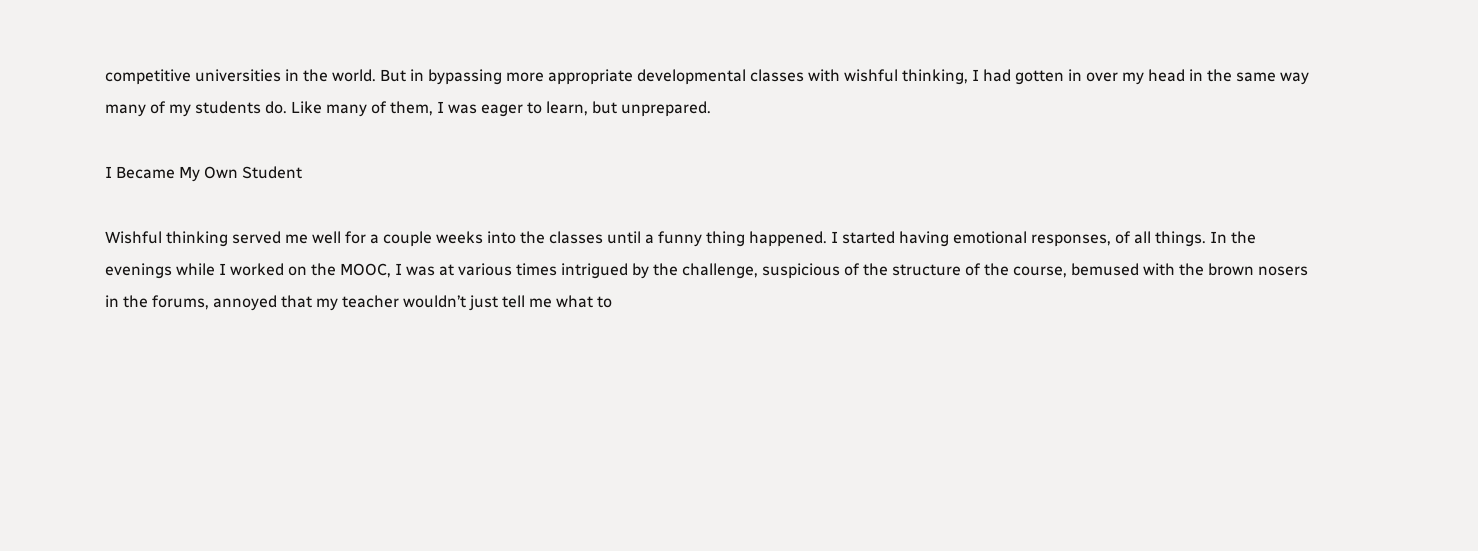competitive universities in the world. But in bypassing more appropriate developmental classes with wishful thinking, I had gotten in over my head in the same way many of my students do. Like many of them, I was eager to learn, but unprepared.

I Became My Own Student

Wishful thinking served me well for a couple weeks into the classes until a funny thing happened. I started having emotional responses, of all things. In the evenings while I worked on the MOOC, I was at various times intrigued by the challenge, suspicious of the structure of the course, bemused with the brown nosers in the forums, annoyed that my teacher wouldn’t just tell me what to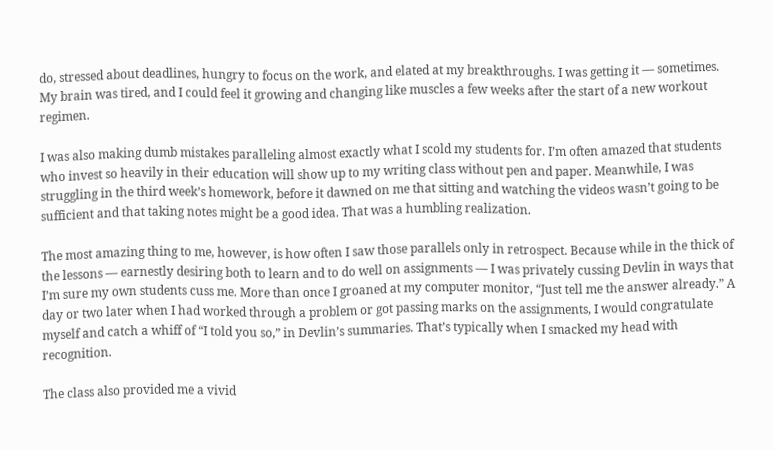do, stressed about deadlines, hungry to focus on the work, and elated at my breakthroughs. I was getting it — sometimes. My brain was tired, and I could feel it growing and changing like muscles a few weeks after the start of a new workout regimen.

I was also making dumb mistakes paralleling almost exactly what I scold my students for. I’m often amazed that students who invest so heavily in their education will show up to my writing class without pen and paper. Meanwhile, I was struggling in the third week’s homework, before it dawned on me that sitting and watching the videos wasn’t going to be sufficient and that taking notes might be a good idea. That was a humbling realization.

The most amazing thing to me, however, is how often I saw those parallels only in retrospect. Because while in the thick of the lessons — earnestly desiring both to learn and to do well on assignments — I was privately cussing Devlin in ways that I’m sure my own students cuss me. More than once I groaned at my computer monitor, “Just tell me the answer already.” A day or two later when I had worked through a problem or got passing marks on the assignments, I would congratulate myself and catch a whiff of “I told you so,” in Devlin’s summaries. That’s typically when I smacked my head with recognition.

The class also provided me a vivid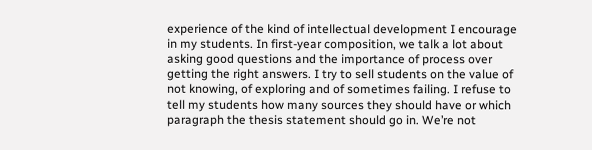experience of the kind of intellectual development I encourage in my students. In first-year composition, we talk a lot about asking good questions and the importance of process over getting the right answers. I try to sell students on the value of not knowing, of exploring and of sometimes failing. I refuse to tell my students how many sources they should have or which paragraph the thesis statement should go in. We’re not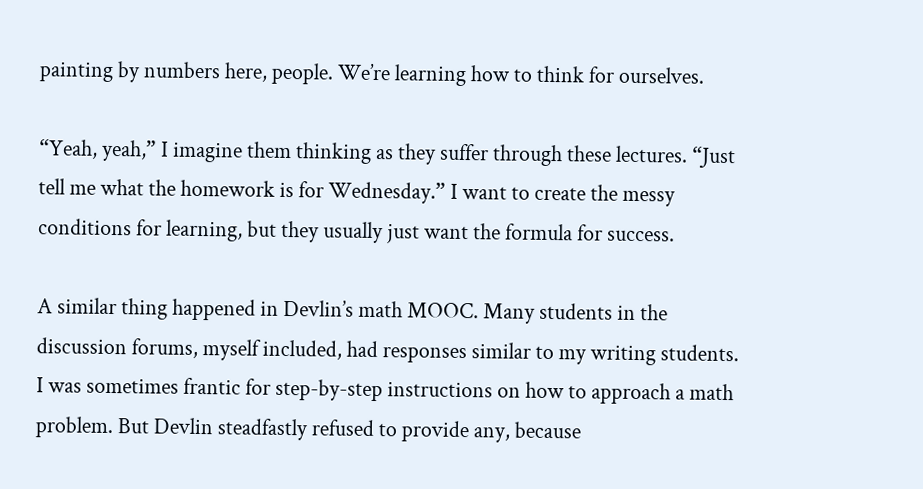painting by numbers here, people. We’re learning how to think for ourselves.

“Yeah, yeah,” I imagine them thinking as they suffer through these lectures. “Just tell me what the homework is for Wednesday.” I want to create the messy conditions for learning, but they usually just want the formula for success.

A similar thing happened in Devlin’s math MOOC. Many students in the discussion forums, myself included, had responses similar to my writing students. I was sometimes frantic for step-by-step instructions on how to approach a math problem. But Devlin steadfastly refused to provide any, because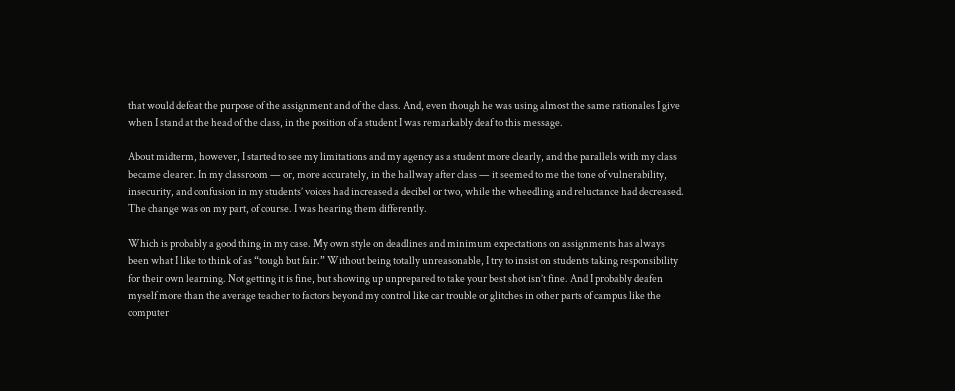that would defeat the purpose of the assignment and of the class. And, even though he was using almost the same rationales I give when I stand at the head of the class, in the position of a student I was remarkably deaf to this message.

About midterm, however, I started to see my limitations and my agency as a student more clearly, and the parallels with my class became clearer. In my classroom — or, more accurately, in the hallway after class — it seemed to me the tone of vulnerability, insecurity, and confusion in my students’ voices had increased a decibel or two, while the wheedling and reluctance had decreased. The change was on my part, of course. I was hearing them differently.

Which is probably a good thing in my case. My own style on deadlines and minimum expectations on assignments has always been what I like to think of as “tough but fair.” Without being totally unreasonable, I try to insist on students taking responsibility for their own learning. Not getting it is fine, but showing up unprepared to take your best shot isn’t fine. And I probably deafen myself more than the average teacher to factors beyond my control like car trouble or glitches in other parts of campus like the computer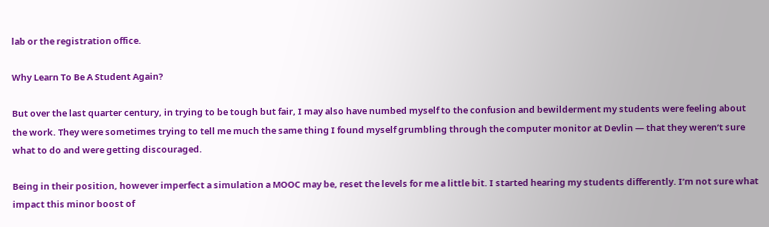lab or the registration office.

Why Learn To Be A Student Again?

But over the last quarter century, in trying to be tough but fair, I may also have numbed myself to the confusion and bewilderment my students were feeling about the work. They were sometimes trying to tell me much the same thing I found myself grumbling through the computer monitor at Devlin — that they weren’t sure what to do and were getting discouraged.

Being in their position, however imperfect a simulation a MOOC may be, reset the levels for me a little bit. I started hearing my students differently. I’m not sure what impact this minor boost of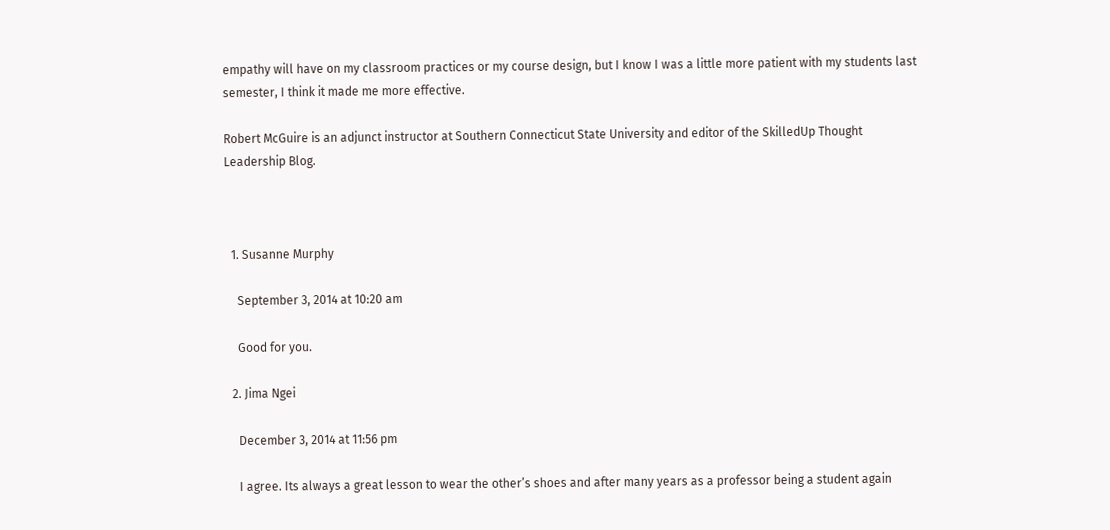empathy will have on my classroom practices or my course design, but I know I was a little more patient with my students last semester, I think it made me more effective.

Robert McGuire is an adjunct instructor at Southern Connecticut State University and editor of the SkilledUp Thought Leadership Blog.



  1. Susanne Murphy

    September 3, 2014 at 10:20 am

    Good for you.

  2. Jima Ngei

    December 3, 2014 at 11:56 pm

    I agree. Its always a great lesson to wear the other’s shoes and after many years as a professor being a student again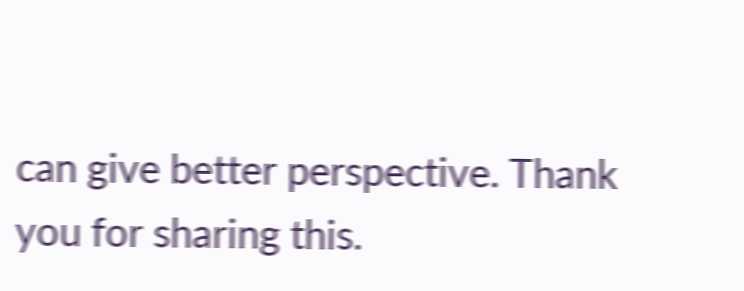can give better perspective. Thank you for sharing this.